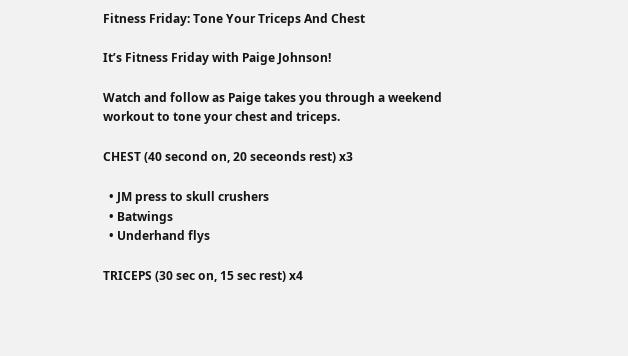Fitness Friday: Tone Your Triceps And Chest

It’s Fitness Friday with Paige Johnson!

Watch and follow as Paige takes you through a weekend workout to tone your chest and triceps.

CHEST (40 second on, 20 seceonds rest) x3

  • JM press to skull crushers
  • Batwings
  • Underhand flys

TRICEPS (30 sec on, 15 sec rest) x4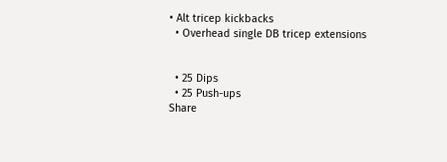• Alt tricep kickbacks
  • Overhead single DB tricep extensions


  • 25 Dips
  • 25 Push-ups
Share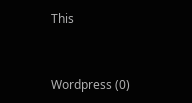This


Wordpress (0)